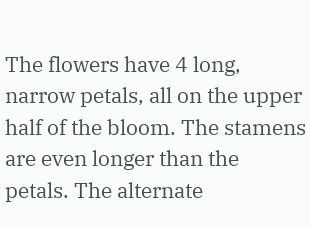The flowers have 4 long, narrow petals, all on the upper half of the bloom. The stamens are even longer than the petals. The alternate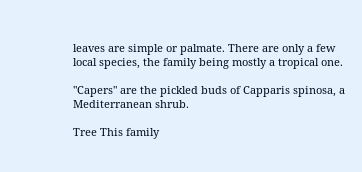leaves are simple or palmate. There are only a few local species, the family being mostly a tropical one.

"Capers" are the pickled buds of Capparis spinosa, a Mediterranean shrub.

Tree This family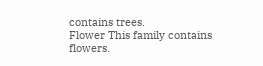contains trees.
Flower This family contains flowers.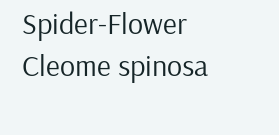Spider-Flower Cleome spinosa